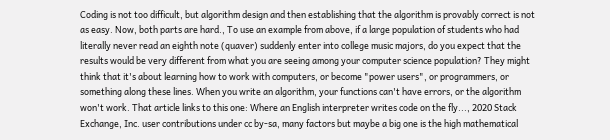Coding is not too difficult, but algorithm design and then establishing that the algorithm is provably correct is not as easy. Now, both parts are hard., To use an example from above, if a large population of students who had literally never read an eighth note (quaver) suddenly enter into college music majors, do you expect that the results would be very different from what you are seeing among your computer science population? They might think that it's about learning how to work with computers, or become "power users", or programmers, or something along these lines. When you write an algorithm, your functions can't have errors, or the algorithm won't work. That article links to this one: Where an English interpreter writes code on the fly..., 2020 Stack Exchange, Inc. user contributions under cc by-sa, many factors but maybe a big one is the high mathematical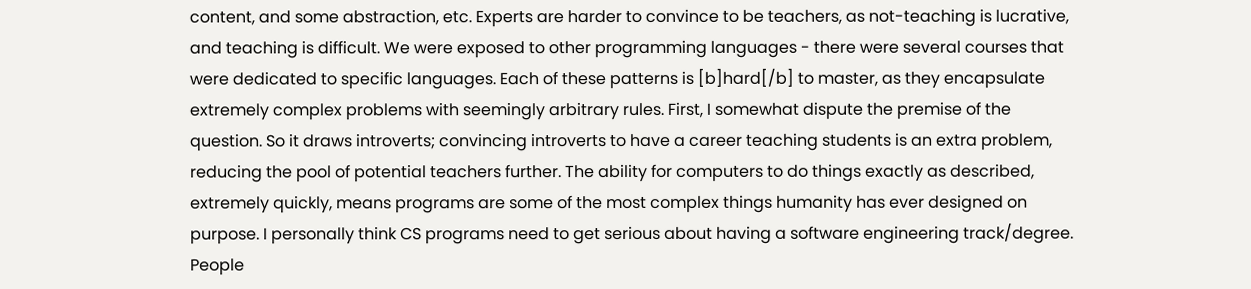content, and some abstraction, etc. Experts are harder to convince to be teachers, as not-teaching is lucrative, and teaching is difficult. We were exposed to other programming languages - there were several courses that were dedicated to specific languages. Each of these patterns is [b]hard[/b] to master, as they encapsulate extremely complex problems with seemingly arbitrary rules. First, I somewhat dispute the premise of the question. So it draws introverts; convincing introverts to have a career teaching students is an extra problem, reducing the pool of potential teachers further. The ability for computers to do things exactly as described, extremely quickly, means programs are some of the most complex things humanity has ever designed on purpose. I personally think CS programs need to get serious about having a software engineering track/degree. People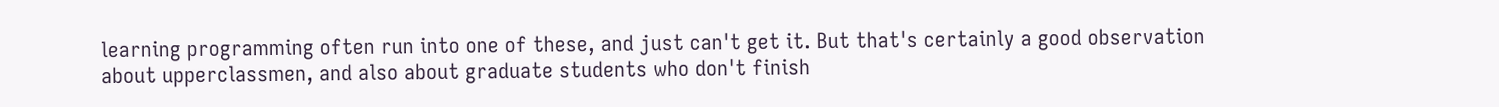learning programming often run into one of these, and just can't get it. But that's certainly a good observation about upperclassmen, and also about graduate students who don't finish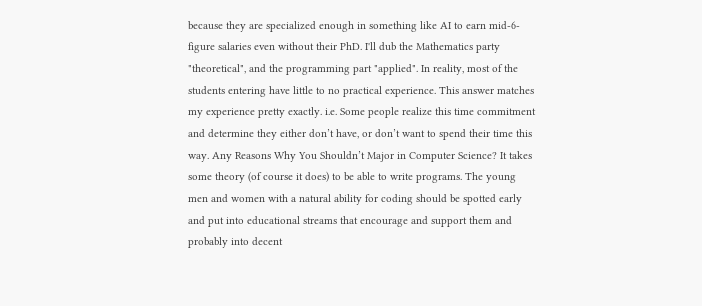because they are specialized enough in something like AI to earn mid-6-figure salaries even without their PhD. I'll dub the Mathematics party "theoretical", and the programming part "applied". In reality, most of the students entering have little to no practical experience. This answer matches my experience pretty exactly. i.e. Some people realize this time commitment and determine they either don’t have, or don’t want to spend their time this way. Any Reasons Why You Shouldn’t Major in Computer Science? It takes some theory (of course it does) to be able to write programs. The young men and women with a natural ability for coding should be spotted early and put into educational streams that encourage and support them and probably into decent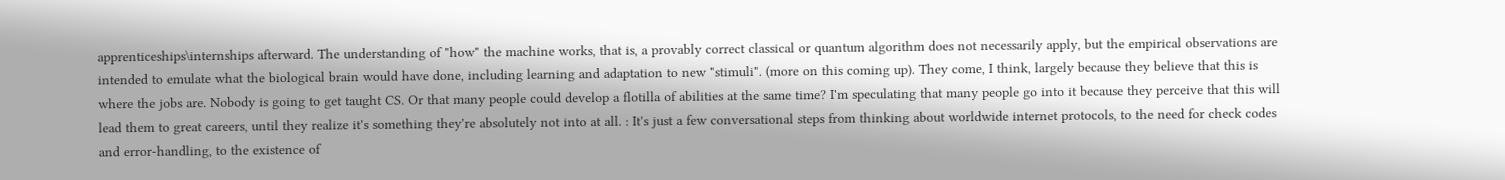apprenticeships\internships afterward. The understanding of "how" the machine works, that is, a provably correct classical or quantum algorithm does not necessarily apply, but the empirical observations are intended to emulate what the biological brain would have done, including learning and adaptation to new "stimuli". (more on this coming up). They come, I think, largely because they believe that this is where the jobs are. Nobody is going to get taught CS. Or that many people could develop a flotilla of abilities at the same time? I'm speculating that many people go into it because they perceive that this will lead them to great careers, until they realize it's something they're absolutely not into at all. : It's just a few conversational steps from thinking about worldwide internet protocols, to the need for check codes and error-handling, to the existence of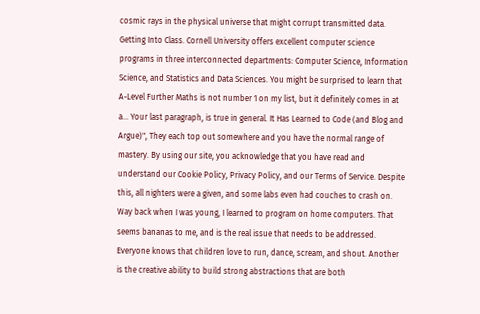cosmic rays in the physical universe that might corrupt transmitted data. Getting Into Class. Cornell University offers excellent computer science programs in three interconnected departments: Computer Science, Information Science, and Statistics and Data Sciences. You might be surprised to learn that A-Level Further Maths is not number 1 on my list, but it definitely comes in at a… Your last paragraph, is true in general. It Has Learned to Code (and Blog and Argue)", They each top out somewhere and you have the normal range of mastery. By using our site, you acknowledge that you have read and understand our Cookie Policy, Privacy Policy, and our Terms of Service. Despite this, all nighters were a given, and some labs even had couches to crash on. Way back when I was young, I learned to program on home computers. That seems bananas to me, and is the real issue that needs to be addressed. Everyone knows that children love to run, dance, scream, and shout. Another is the creative ability to build strong abstractions that are both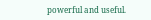powerful and useful.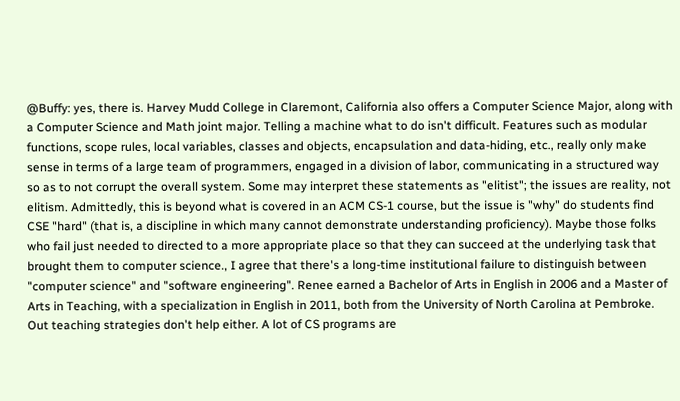@Buffy: yes, there is. Harvey Mudd College in Claremont, California also offers a Computer Science Major, along with a Computer Science and Math joint major. Telling a machine what to do isn't difficult. Features such as modular functions, scope rules, local variables, classes and objects, encapsulation and data-hiding, etc., really only make sense in terms of a large team of programmers, engaged in a division of labor, communicating in a structured way so as to not corrupt the overall system. Some may interpret these statements as "elitist"; the issues are reality, not elitism. Admittedly, this is beyond what is covered in an ACM CS-1 course, but the issue is "why" do students find CSE "hard" (that is, a discipline in which many cannot demonstrate understanding proficiency). Maybe those folks who fail just needed to directed to a more appropriate place so that they can succeed at the underlying task that brought them to computer science., I agree that there's a long-time institutional failure to distinguish between "computer science" and "software engineering". Renee earned a Bachelor of Arts in English in 2006 and a Master of Arts in Teaching, with a specialization in English in 2011, both from the University of North Carolina at Pembroke. Out teaching strategies don't help either. A lot of CS programs are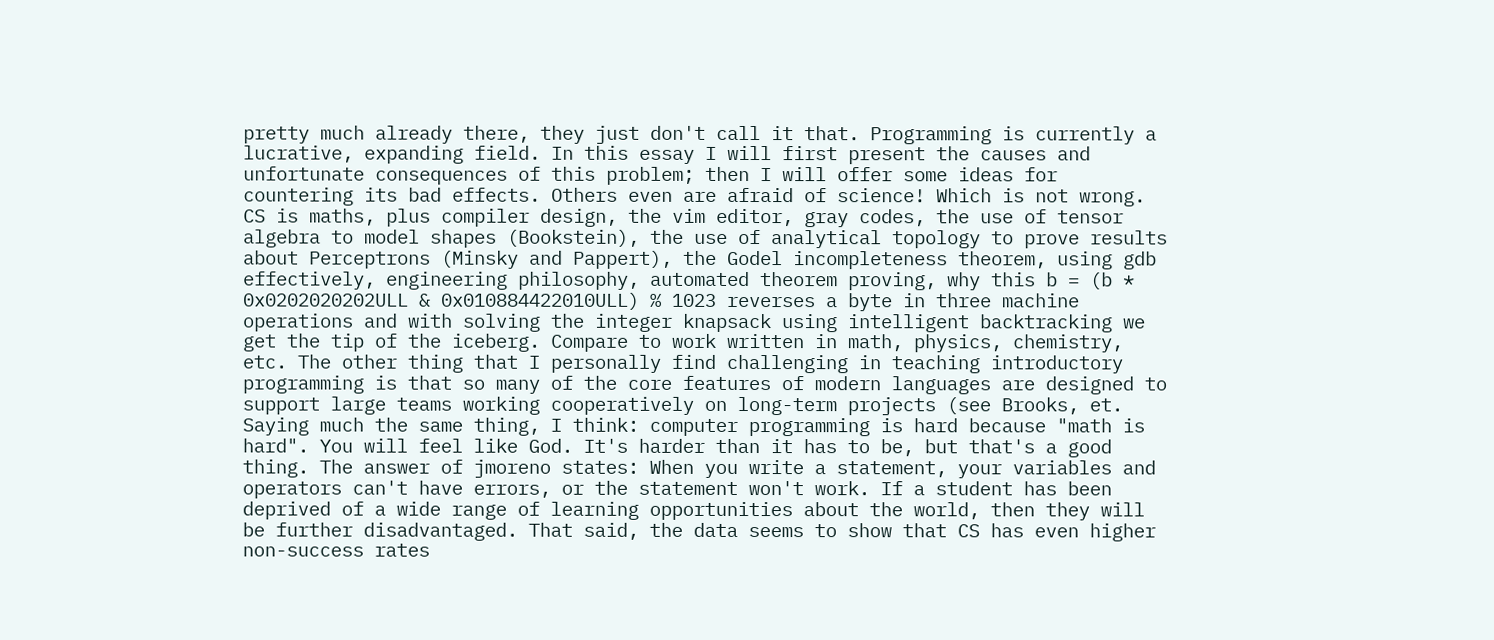pretty much already there, they just don't call it that. Programming is currently a lucrative, expanding field. In this essay I will first present the causes and unfortunate consequences of this problem; then I will offer some ideas for countering its bad effects. Others even are afraid of science! Which is not wrong. CS is maths, plus compiler design, the vim editor, gray codes, the use of tensor algebra to model shapes (Bookstein), the use of analytical topology to prove results about Perceptrons (Minsky and Pappert), the Godel incompleteness theorem, using gdb effectively, engineering philosophy, automated theorem proving, why this b = (b * 0x0202020202ULL & 0x010884422010ULL) % 1023 reverses a byte in three machine operations and with solving the integer knapsack using intelligent backtracking we get the tip of the iceberg. Compare to work written in math, physics, chemistry, etc. The other thing that I personally find challenging in teaching introductory programming is that so many of the core features of modern languages are designed to support large teams working cooperatively on long-term projects (see Brooks, et. Saying much the same thing, I think: computer programming is hard because "math is hard". You will feel like God. It's harder than it has to be, but that's a good thing. The answer of jmoreno states: When you write a statement, your variables and operators can't have errors, or the statement won't work. If a student has been deprived of a wide range of learning opportunities about the world, then they will be further disadvantaged. That said, the data seems to show that CS has even higher non-success rates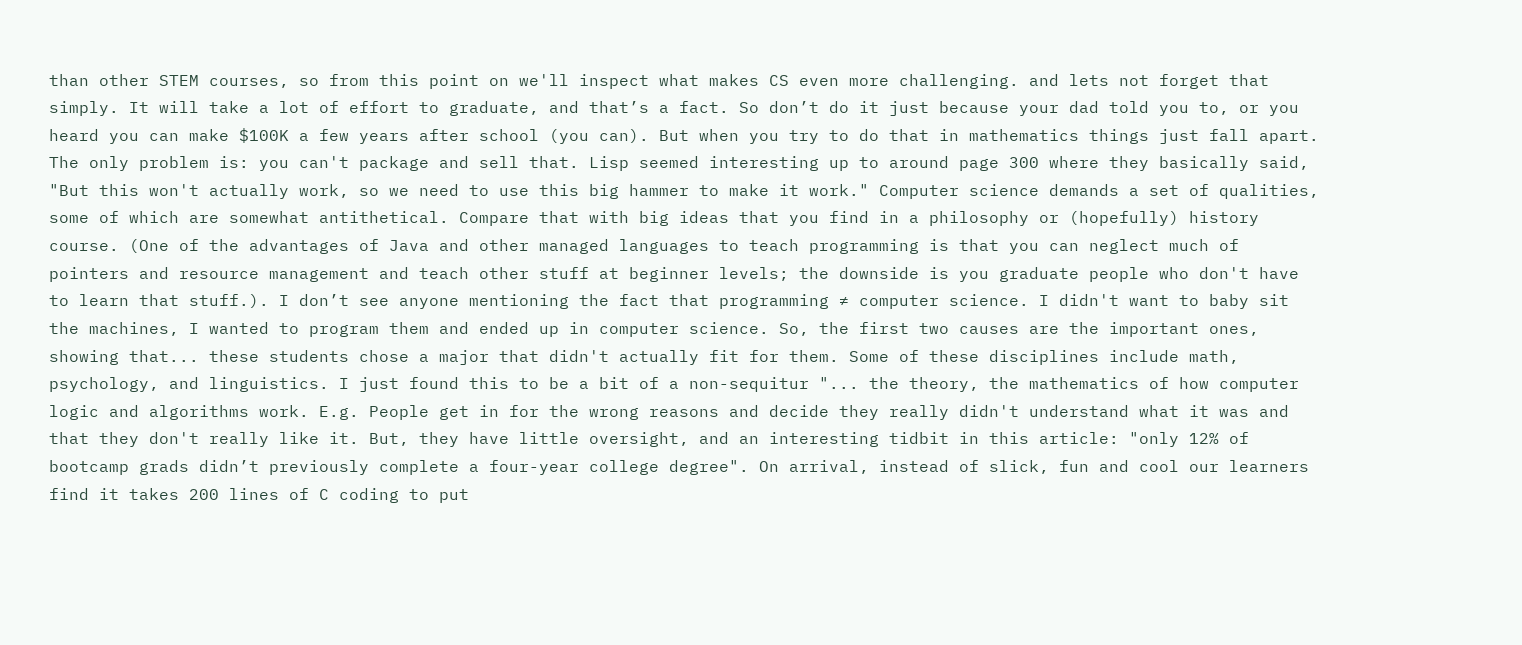than other STEM courses, so from this point on we'll inspect what makes CS even more challenging. and lets not forget that simply. It will take a lot of effort to graduate, and that’s a fact. So don’t do it just because your dad told you to, or you heard you can make $100K a few years after school (you can). But when you try to do that in mathematics things just fall apart. The only problem is: you can't package and sell that. Lisp seemed interesting up to around page 300 where they basically said, "But this won't actually work, so we need to use this big hammer to make it work." Computer science demands a set of qualities, some of which are somewhat antithetical. Compare that with big ideas that you find in a philosophy or (hopefully) history course. (One of the advantages of Java and other managed languages to teach programming is that you can neglect much of pointers and resource management and teach other stuff at beginner levels; the downside is you graduate people who don't have to learn that stuff.). I don’t see anyone mentioning the fact that programming ≠ computer science. I didn't want to baby sit the machines, I wanted to program them and ended up in computer science. So, the first two causes are the important ones, showing that... these students chose a major that didn't actually fit for them. Some of these disciplines include math, psychology, and linguistics. I just found this to be a bit of a non-sequitur "... the theory, the mathematics of how computer logic and algorithms work. E.g. People get in for the wrong reasons and decide they really didn't understand what it was and that they don't really like it. But, they have little oversight, and an interesting tidbit in this article: "only 12% of bootcamp grads didn’t previously complete a four-year college degree". On arrival, instead of slick, fun and cool our learners find it takes 200 lines of C coding to put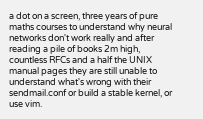a dot on a screen, three years of pure maths courses to understand why neural networks don't work really and after reading a pile of books 2m high, countless RFCs and a half the UNIX manual pages they are still unable to understand what's wrong with their sendmail.conf or build a stable kernel, or use vim.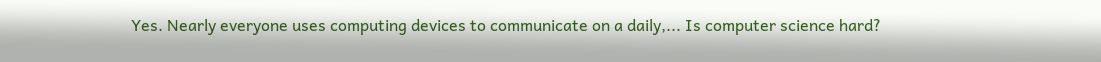Yes. Nearly everyone uses computing devices to communicate on a daily,... Is computer science hard?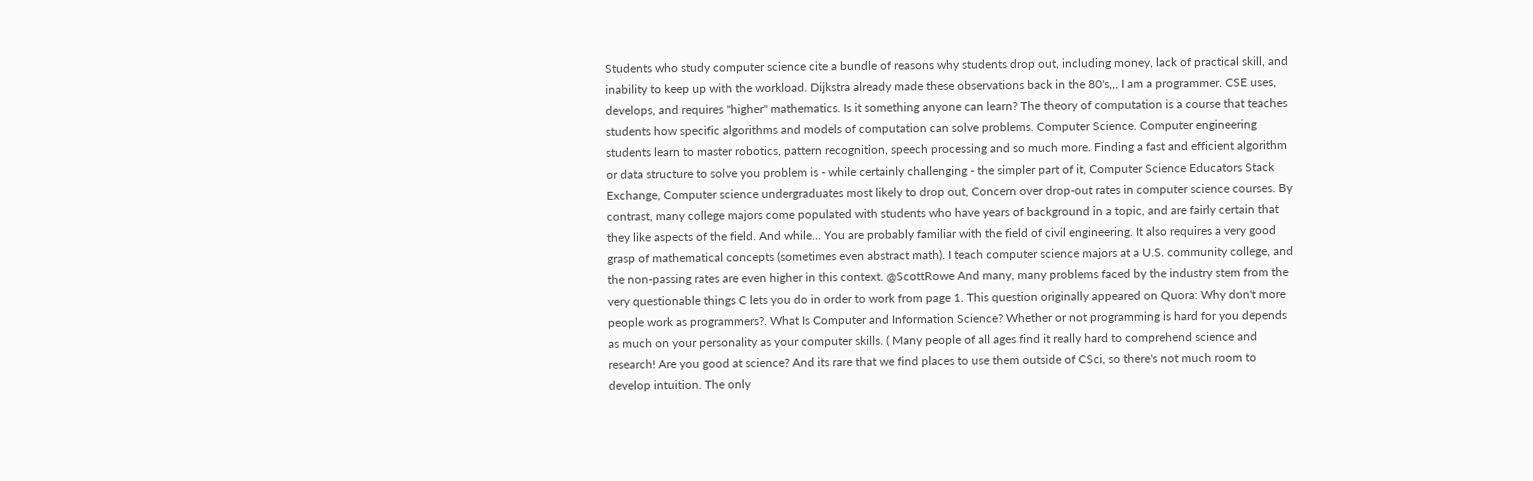Students who study computer science cite a bundle of reasons why students drop out, including money, lack of practical skill, and inability to keep up with the workload. Dijkstra already made these observations back in the 80's,,, I am a programmer. CSE uses, develops, and requires "higher" mathematics. Is it something anyone can learn? The theory of computation is a course that teaches students how specific algorithms and models of computation can solve problems. Computer Science. Computer engineering students learn to master robotics, pattern recognition, speech processing and so much more. Finding a fast and efficient algorithm or data structure to solve you problem is - while certainly challenging - the simpler part of it, Computer Science Educators Stack Exchange, Computer science undergraduates most likely to drop out, Concern over drop-out rates in computer science courses. By contrast, many college majors come populated with students who have years of background in a topic, and are fairly certain that they like aspects of the field. And while... You are probably familiar with the field of civil engineering. It also requires a very good grasp of mathematical concepts (sometimes even abstract math). I teach computer science majors at a U.S. community college, and the non-passing rates are even higher in this context. @ScottRowe And many, many problems faced by the industry stem from the very questionable things C lets you do in order to work from page 1. This question originally appeared on Quora: Why don't more people work as programmers?. What Is Computer and Information Science? Whether or not programming is hard for you depends as much on your personality as your computer skills. ( Many people of all ages find it really hard to comprehend science and research! Are you good at science? And its rare that we find places to use them outside of CSci, so there's not much room to develop intuition. The only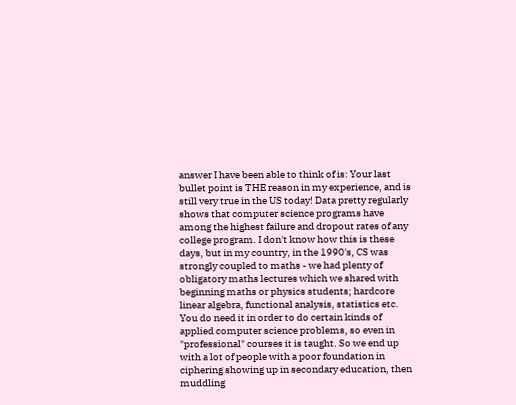answer I have been able to think of is: Your last bullet point is THE reason in my experience, and is still very true in the US today! Data pretty regularly shows that computer science programs have among the highest failure and dropout rates of any college program. I don't know how this is these days, but in my country, in the 1990's, CS was strongly coupled to maths - we had plenty of obligatory maths lectures which we shared with beginning maths or physics students; hardcore linear algebra, functional analysis, statistics etc. You do need it in order to do certain kinds of applied computer science problems, so even in "professional" courses it is taught. So we end up with a lot of people with a poor foundation in ciphering showing up in secondary education, then muddling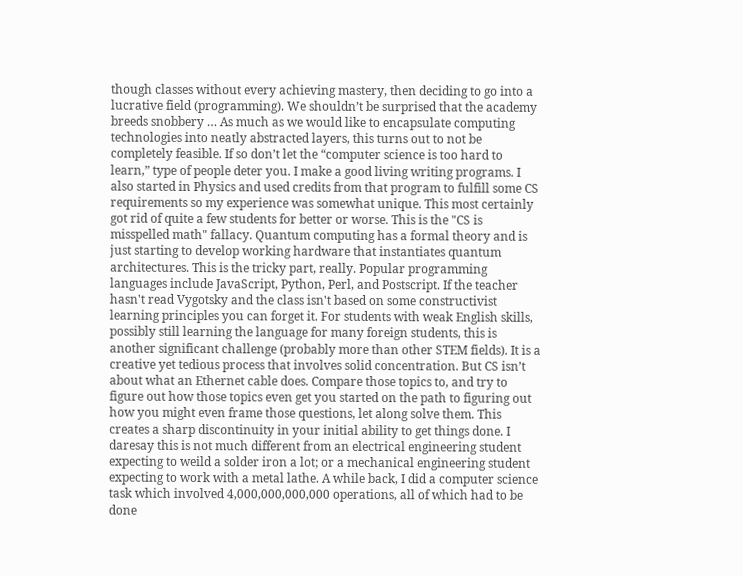though classes without every achieving mastery, then deciding to go into a lucrative field (programming). We shouldn’t be surprised that the academy breeds snobbery … As much as we would like to encapsulate computing technologies into neatly abstracted layers, this turns out to not be completely feasible. If so don’t let the “computer science is too hard to learn,” type of people deter you. I make a good living writing programs. I also started in Physics and used credits from that program to fulfill some CS requirements so my experience was somewhat unique. This most certainly got rid of quite a few students for better or worse. This is the "CS is misspelled math" fallacy. Quantum computing has a formal theory and is just starting to develop working hardware that instantiates quantum architectures. This is the tricky part, really. Popular programming languages include JavaScript, Python, Perl, and Postscript. If the teacher hasn't read Vygotsky and the class isn't based on some constructivist learning principles you can forget it. For students with weak English skills, possibly still learning the language for many foreign students, this is another significant challenge (probably more than other STEM fields). It is a creative yet tedious process that involves solid concentration. But CS isn’t about what an Ethernet cable does. Compare those topics to, and try to figure out how those topics even get you started on the path to figuring out how you might even frame those questions, let along solve them. This creates a sharp discontinuity in your initial ability to get things done. I daresay this is not much different from an electrical engineering student expecting to weild a solder iron a lot; or a mechanical engineering student expecting to work with a metal lathe. A while back, I did a computer science task which involved 4,000,000,000,000 operations, all of which had to be done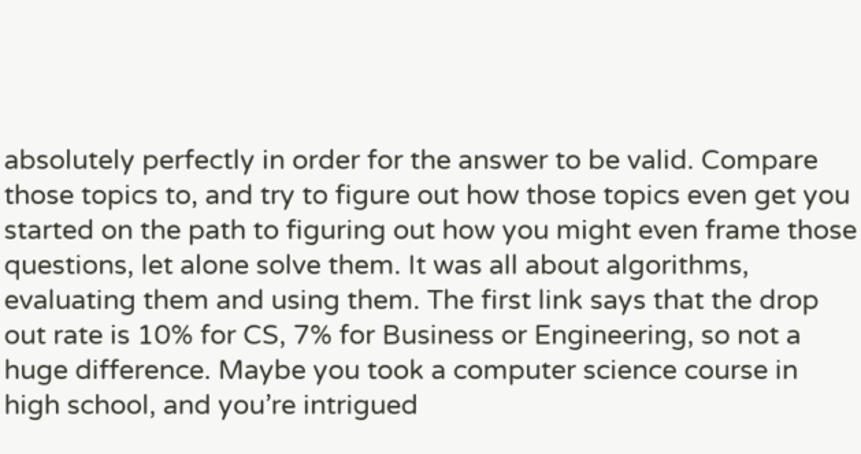absolutely perfectly in order for the answer to be valid. Compare those topics to, and try to figure out how those topics even get you started on the path to figuring out how you might even frame those questions, let alone solve them. It was all about algorithms, evaluating them and using them. The first link says that the drop out rate is 10% for CS, 7% for Business or Engineering, so not a huge difference. Maybe you took a computer science course in high school, and you’re intrigued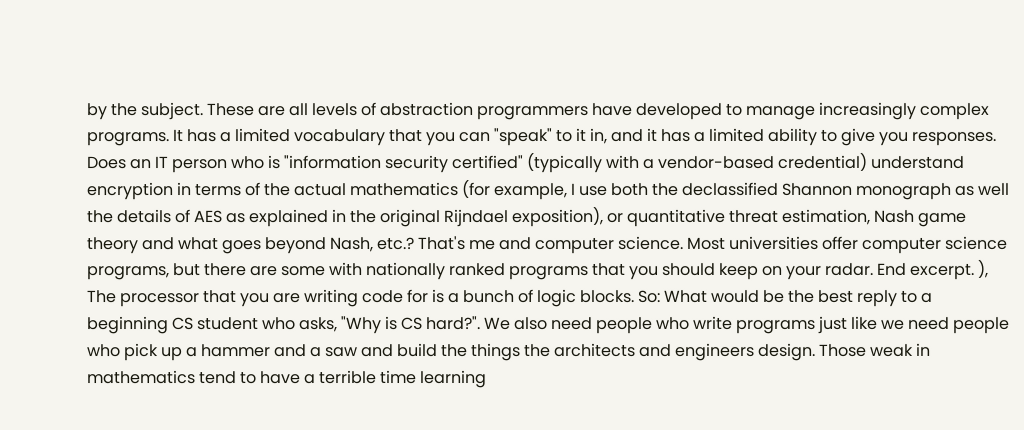by the subject. These are all levels of abstraction programmers have developed to manage increasingly complex programs. It has a limited vocabulary that you can "speak" to it in, and it has a limited ability to give you responses. Does an IT person who is "information security certified" (typically with a vendor-based credential) understand encryption in terms of the actual mathematics (for example, I use both the declassified Shannon monograph as well the details of AES as explained in the original Rijndael exposition), or quantitative threat estimation, Nash game theory and what goes beyond Nash, etc.? That's me and computer science. Most universities offer computer science programs, but there are some with nationally ranked programs that you should keep on your radar. End excerpt. ), The processor that you are writing code for is a bunch of logic blocks. So: What would be the best reply to a beginning CS student who asks, "Why is CS hard?". We also need people who write programs just like we need people who pick up a hammer and a saw and build the things the architects and engineers design. Those weak in mathematics tend to have a terrible time learning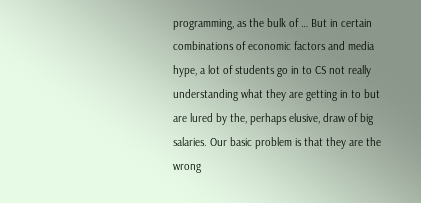programming, as the bulk of … But in certain combinations of economic factors and media hype, a lot of students go in to CS not really understanding what they are getting in to but are lured by the, perhaps elusive, draw of big salaries. Our basic problem is that they are the wrong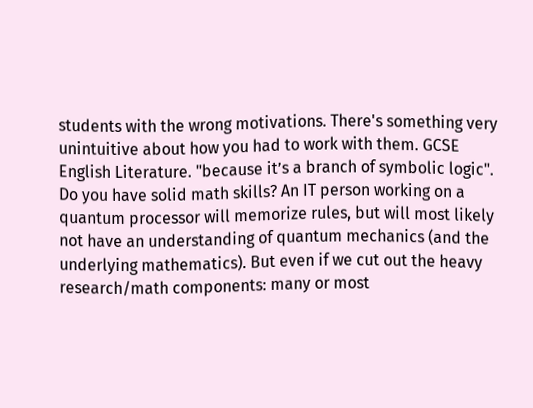students with the wrong motivations. There's something very unintuitive about how you had to work with them. GCSE English Literature. "because it’s a branch of symbolic logic". Do you have solid math skills? An IT person working on a quantum processor will memorize rules, but will most likely not have an understanding of quantum mechanics (and the underlying mathematics). But even if we cut out the heavy research/math components: many or most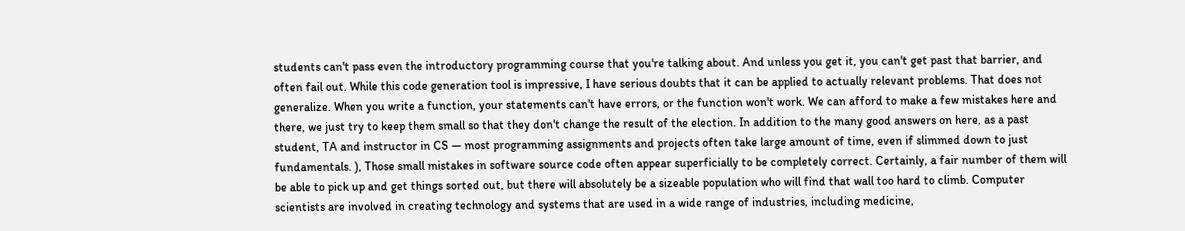students can't pass even the introductory programming course that you're talking about. And unless you get it, you can't get past that barrier, and often fail out. While this code generation tool is impressive, I have serious doubts that it can be applied to actually relevant problems. That does not generalize. When you write a function, your statements can't have errors, or the function won't work. We can afford to make a few mistakes here and there, we just try to keep them small so that they don't change the result of the election. In addition to the many good answers on here, as a past student, TA and instructor in CS — most programming assignments and projects often take large amount of time, even if slimmed down to just fundamentals. ), Those small mistakes in software source code often appear superficially to be completely correct. Certainly, a fair number of them will be able to pick up and get things sorted out, but there will absolutely be a sizeable population who will find that wall too hard to climb. Computer scientists are involved in creating technology and systems that are used in a wide range of industries, including medicine,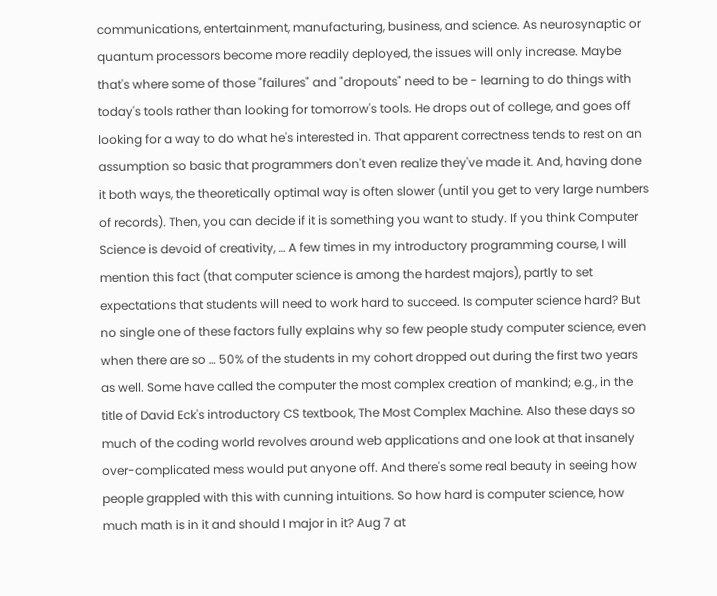communications, entertainment, manufacturing, business, and science. As neurosynaptic or quantum processors become more readily deployed, the issues will only increase. Maybe that's where some of those "failures" and "dropouts" need to be - learning to do things with today's tools rather than looking for tomorrow's tools. He drops out of college, and goes off looking for a way to do what he's interested in. That apparent correctness tends to rest on an assumption so basic that programmers don't even realize they've made it. And, having done it both ways, the theoretically optimal way is often slower (until you get to very large numbers of records). Then, you can decide if it is something you want to study. If you think Computer Science is devoid of creativity, … A few times in my introductory programming course, I will mention this fact (that computer science is among the hardest majors), partly to set expectations that students will need to work hard to succeed. Is computer science hard? But no single one of these factors fully explains why so few people study computer science, even when there are so … 50% of the students in my cohort dropped out during the first two years as well. Some have called the computer the most complex creation of mankind; e.g., in the title of David Eck's introductory CS textbook, The Most Complex Machine. Also these days so much of the coding world revolves around web applications and one look at that insanely over-complicated mess would put anyone off. And there's some real beauty in seeing how people grappled with this with cunning intuitions. So how hard is computer science, how much math is in it and should I major in it? Aug 7 at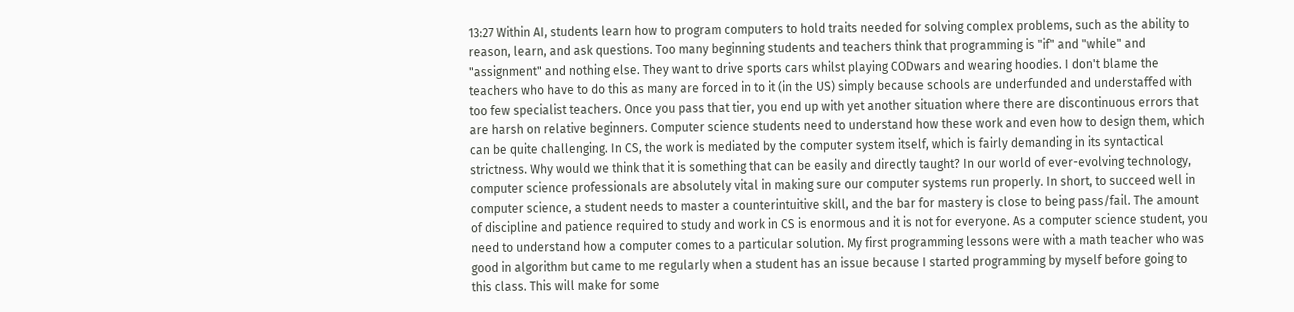13:27 Within AI, students learn how to program computers to hold traits needed for solving complex problems, such as the ability to reason, learn, and ask questions. Too many beginning students and teachers think that programming is "if" and "while" and "assignment" and nothing else. They want to drive sports cars whilst playing CODwars and wearing hoodies. I don't blame the teachers who have to do this as many are forced in to it (in the US) simply because schools are underfunded and understaffed with too few specialist teachers. Once you pass that tier, you end up with yet another situation where there are discontinuous errors that are harsh on relative beginners. Computer science students need to understand how these work and even how to design them, which can be quite challenging. In CS, the work is mediated by the computer system itself, which is fairly demanding in its syntactical strictness. Why would we think that it is something that can be easily and directly taught? In our world of ever-evolving technology, computer science professionals are absolutely vital in making sure our computer systems run properly. In short, to succeed well in computer science, a student needs to master a counterintuitive skill, and the bar for mastery is close to being pass/fail. The amount of discipline and patience required to study and work in CS is enormous and it is not for everyone. As a computer science student, you need to understand how a computer comes to a particular solution. My first programming lessons were with a math teacher who was good in algorithm but came to me regularly when a student has an issue because I started programming by myself before going to this class. This will make for some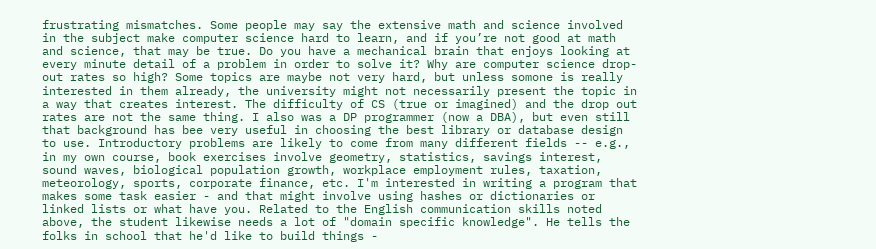frustrating mismatches. Some people may say the extensive math and science involved in the subject make computer science hard to learn, and if you’re not good at math and science, that may be true. Do you have a mechanical brain that enjoys looking at every minute detail of a problem in order to solve it? Why are computer science drop-out rates so high? Some topics are maybe not very hard, but unless somone is really interested in them already, the university might not necessarily present the topic in a way that creates interest. The difficulty of CS (true or imagined) and the drop out rates are not the same thing. I also was a DP programmer (now a DBA), but even still that background has bee very useful in choosing the best library or database design to use. Introductory problems are likely to come from many different fields -- e.g., in my own course, book exercises involve geometry, statistics, savings interest, sound waves, biological population growth, workplace employment rules, taxation, meteorology, sports, corporate finance, etc. I'm interested in writing a program that makes some task easier - and that might involve using hashes or dictionaries or linked lists or what have you. Related to the English communication skills noted above, the student likewise needs a lot of "domain specific knowledge". He tells the folks in school that he'd like to build things -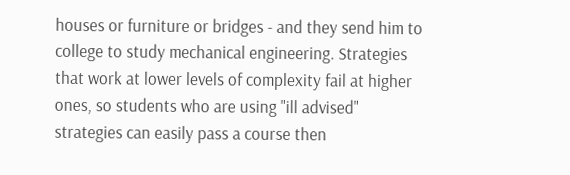houses or furniture or bridges - and they send him to college to study mechanical engineering. Strategies that work at lower levels of complexity fail at higher ones, so students who are using "ill advised" strategies can easily pass a course then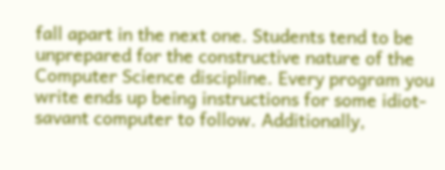fall apart in the next one. Students tend to be unprepared for the constructive nature of the Computer Science discipline. Every program you write ends up being instructions for some idiot-savant computer to follow. Additionally,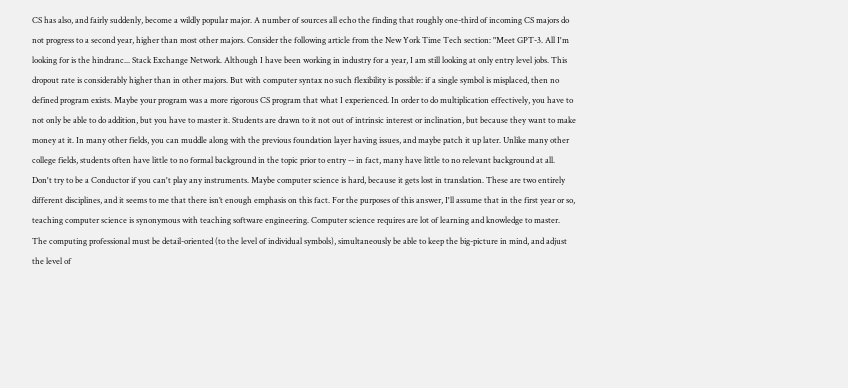CS has also, and fairly suddenly, become a wildly popular major. A number of sources all echo the finding that roughly one-third of incoming CS majors do not progress to a second year, higher than most other majors. Consider the following article from the New York Time Tech section: "Meet GPT-3. All I'm looking for is the hindranc... Stack Exchange Network. Although I have been working in industry for a year, I am still looking at only entry level jobs. This dropout rate is considerably higher than in other majors. But with computer syntax no such flexibility is possible: if a single symbol is misplaced, then no defined program exists. Maybe your program was a more rigorous CS program that what I experienced. In order to do multiplication effectively, you have to not only be able to do addition, but you have to master it. Students are drawn to it not out of intrinsic interest or inclination, but because they want to make money at it. In many other fields, you can muddle along with the previous foundation layer having issues, and maybe patch it up later. Unlike many other college fields, students often have little to no formal background in the topic prior to entry -- in fact, many have little to no relevant background at all. Don't try to be a Conductor if you can't play any instruments. Maybe computer science is hard, because it gets lost in translation. These are two entirely different disciplines, and it seems to me that there isn’t enough emphasis on this fact. For the purposes of this answer, I'll assume that in the first year or so, teaching computer science is synonymous with teaching software engineering. Computer science requires are lot of learning and knowledge to master. The computing professional must be detail-oriented (to the level of individual symbols), simultaneously be able to keep the big-picture in mind, and adjust the level of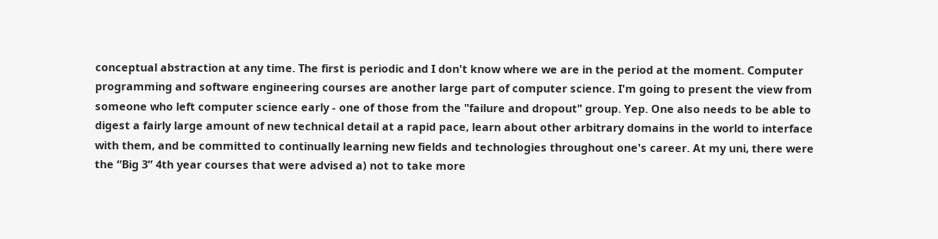conceptual abstraction at any time. The first is periodic and I don't know where we are in the period at the moment. Computer programming and software engineering courses are another large part of computer science. I'm going to present the view from someone who left computer science early - one of those from the "failure and dropout" group. Yep. One also needs to be able to digest a fairly large amount of new technical detail at a rapid pace, learn about other arbitrary domains in the world to interface with them, and be committed to continually learning new fields and technologies throughout one's career. At my uni, there were the “Big 3” 4th year courses that were advised a) not to take more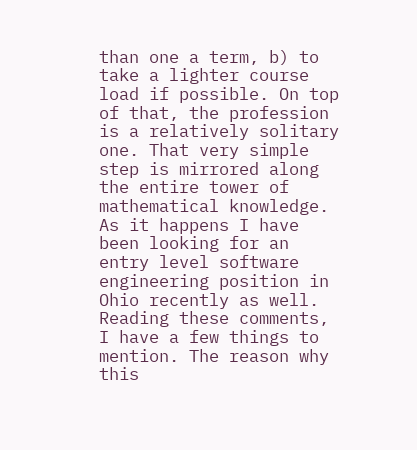than one a term, b) to take a lighter course load if possible. On top of that, the profession is a relatively solitary one. That very simple step is mirrored along the entire tower of mathematical knowledge. As it happens I have been looking for an entry level software engineering position in Ohio recently as well. Reading these comments, I have a few things to mention. The reason why this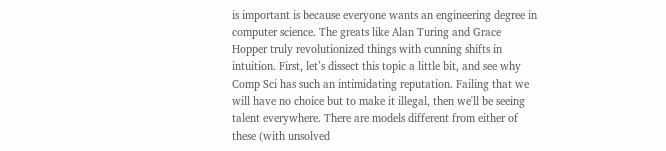is important is because everyone wants an engineering degree in computer science. The greats like Alan Turing and Grace Hopper truly revolutionized things with cunning shifts in intuition. First, let’s dissect this topic a little bit, and see why Comp Sci has such an intimidating reputation. Failing that we will have no choice but to make it illegal, then we'll be seeing talent everywhere. There are models different from either of these (with unsolved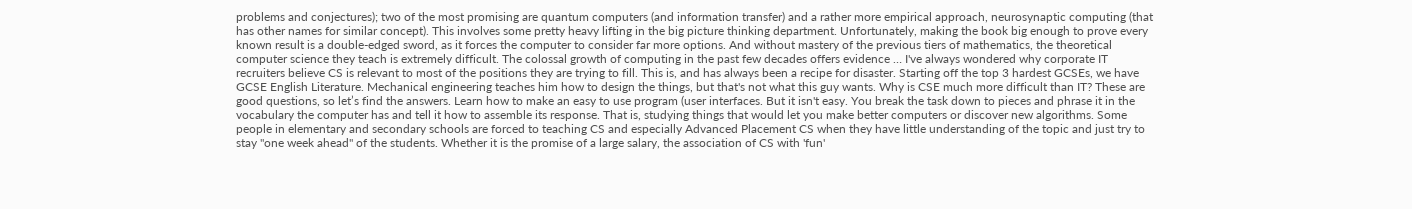problems and conjectures); two of the most promising are quantum computers (and information transfer) and a rather more empirical approach, neurosynaptic computing (that has other names for similar concept). This involves some pretty heavy lifting in the big picture thinking department. Unfortunately, making the book big enough to prove every known result is a double-edged sword, as it forces the computer to consider far more options. And without mastery of the previous tiers of mathematics, the theoretical computer science they teach is extremely difficult. The colossal growth of computing in the past few decades offers evidence … I've always wondered why corporate IT recruiters believe CS is relevant to most of the positions they are trying to fill. This is, and has always been a recipe for disaster. Starting off the top 3 hardest GCSEs, we have GCSE English Literature. Mechanical engineering teaches him how to design the things, but that's not what this guy wants. Why is CSE much more difficult than IT? These are good questions, so let’s find the answers. Learn how to make an easy to use program (user interfaces. But it isn't easy. You break the task down to pieces and phrase it in the vocabulary the computer has and tell it how to assemble its response. That is, studying things that would let you make better computers or discover new algorithms. Some people in elementary and secondary schools are forced to teaching CS and especially Advanced Placement CS when they have little understanding of the topic and just try to stay "one week ahead" of the students. Whether it is the promise of a large salary, the association of CS with 'fun'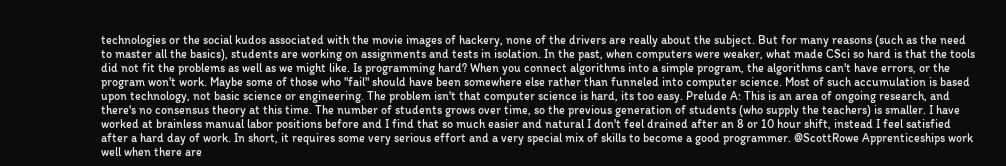technologies or the social kudos associated with the movie images of hackery, none of the drivers are really about the subject. But for many reasons (such as the need to master all the basics), students are working on assignments and tests in isolation. In the past, when computers were weaker, what made CSci so hard is that the tools did not fit the problems as well as we might like. Is programming hard? When you connect algorithms into a simple program, the algorithms can't have errors, or the program won't work. Maybe some of those who "fail" should have been somewhere else rather than funneled into computer science. Most of such accumulation is based upon technology, not basic science or engineering. The problem isn't that computer science is hard, its too easy. Prelude A: This is an area of ongoing research, and there's no consensus theory at this time. The number of students grows over time, so the previous generation of students (who supply the teachers) is smaller. I have worked at brainless manual labor positions before and I find that so much easier and natural I don't feel drained after an 8 or 10 hour shift, instead I feel satisfied after a hard day of work. In short, it requires some very serious effort and a very special mix of skills to become a good programmer. @ScottRowe Apprenticeships work well when there are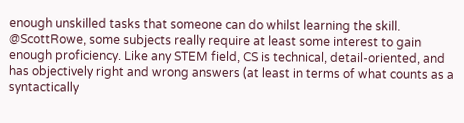enough unskilled tasks that someone can do whilst learning the skill. @ScottRowe, some subjects really require at least some interest to gain enough proficiency. Like any STEM field, CS is technical, detail-oriented, and has objectively right and wrong answers (at least in terms of what counts as a syntactically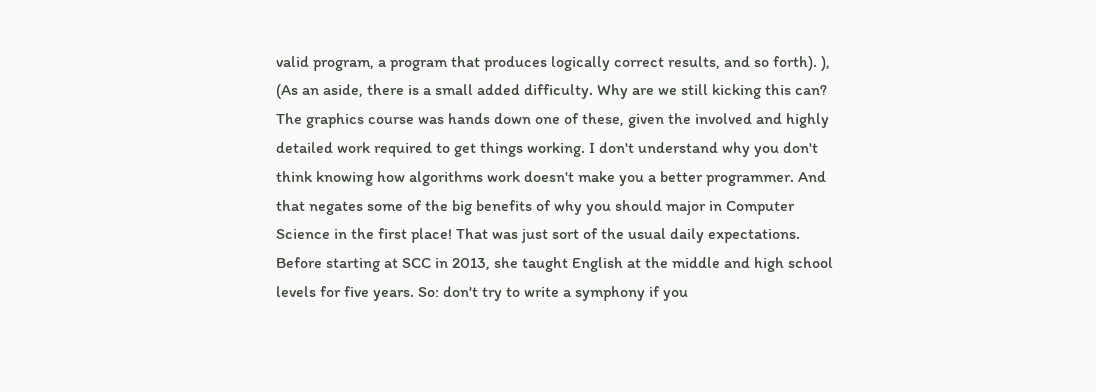valid program, a program that produces logically correct results, and so forth). ), (As an aside, there is a small added difficulty. Why are we still kicking this can? The graphics course was hands down one of these, given the involved and highly detailed work required to get things working. I don't understand why you don't think knowing how algorithms work doesn't make you a better programmer. And that negates some of the big benefits of why you should major in Computer Science in the first place! That was just sort of the usual daily expectations. Before starting at SCC in 2013, she taught English at the middle and high school levels for five years. So: don't try to write a symphony if you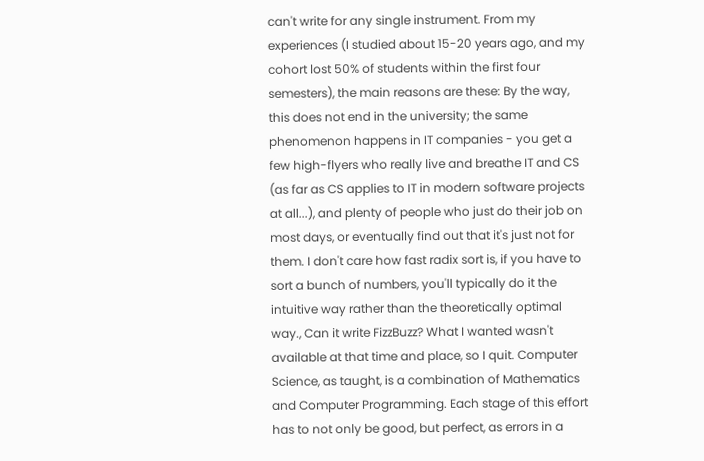can't write for any single instrument. From my experiences (I studied about 15-20 years ago, and my cohort lost 50% of students within the first four semesters), the main reasons are these: By the way, this does not end in the university; the same phenomenon happens in IT companies - you get a few high-flyers who really live and breathe IT and CS (as far as CS applies to IT in modern software projects at all...), and plenty of people who just do their job on most days, or eventually find out that it's just not for them. I don't care how fast radix sort is, if you have to sort a bunch of numbers, you'll typically do it the intuitive way rather than the theoretically optimal way., Can it write FizzBuzz? What I wanted wasn't available at that time and place, so I quit. Computer Science, as taught, is a combination of Mathematics and Computer Programming. Each stage of this effort has to not only be good, but perfect, as errors in a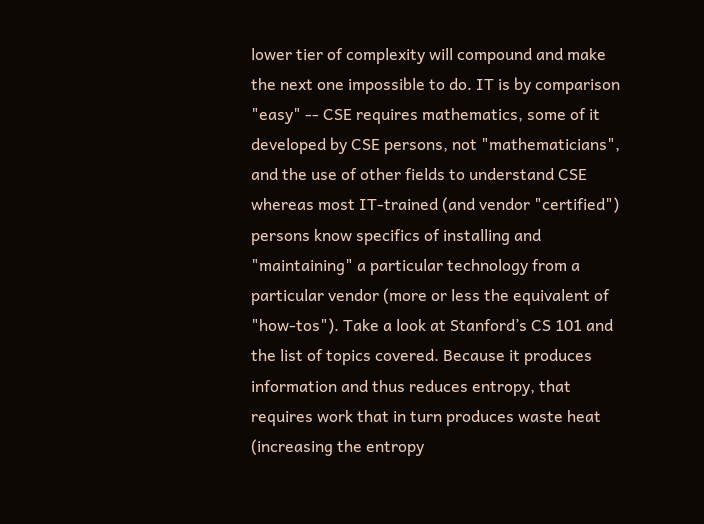lower tier of complexity will compound and make the next one impossible to do. IT is by comparison "easy" -- CSE requires mathematics, some of it developed by CSE persons, not "mathematicians", and the use of other fields to understand CSE whereas most IT-trained (and vendor "certified") persons know specifics of installing and "maintaining" a particular technology from a particular vendor (more or less the equivalent of "how-tos"). Take a look at Stanford’s CS 101 and the list of topics covered. Because it produces information and thus reduces entropy, that requires work that in turn produces waste heat (increasing the entropy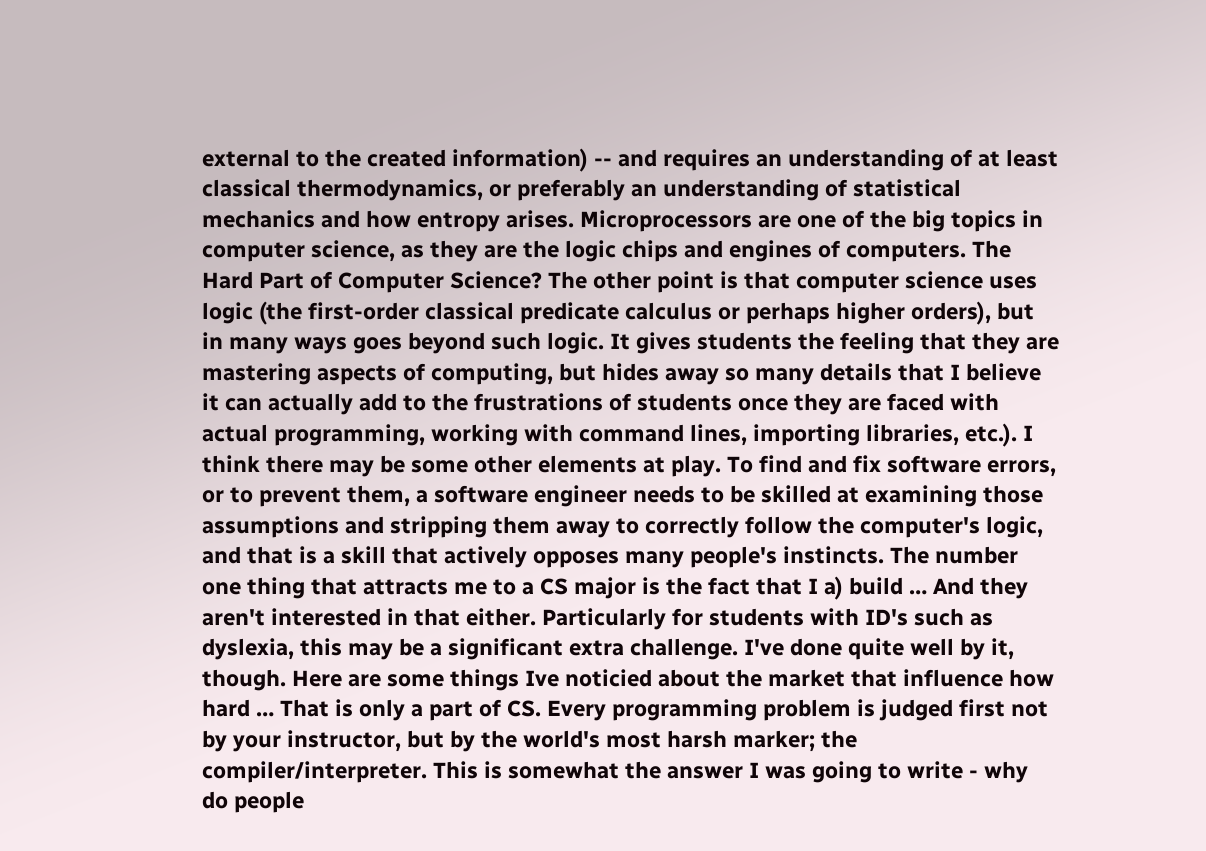external to the created information) -- and requires an understanding of at least classical thermodynamics, or preferably an understanding of statistical mechanics and how entropy arises. Microprocessors are one of the big topics in computer science, as they are the logic chips and engines of computers. The Hard Part of Computer Science? The other point is that computer science uses logic (the first-order classical predicate calculus or perhaps higher orders), but in many ways goes beyond such logic. It gives students the feeling that they are mastering aspects of computing, but hides away so many details that I believe it can actually add to the frustrations of students once they are faced with actual programming, working with command lines, importing libraries, etc.). I think there may be some other elements at play. To find and fix software errors, or to prevent them, a software engineer needs to be skilled at examining those assumptions and stripping them away to correctly follow the computer's logic, and that is a skill that actively opposes many people's instincts. The number one thing that attracts me to a CS major is the fact that I a) build … And they aren't interested in that either. Particularly for students with ID's such as dyslexia, this may be a significant extra challenge. I've done quite well by it, though. Here are some things Ive noticied about the market that influence how hard … That is only a part of CS. Every programming problem is judged first not by your instructor, but by the world's most harsh marker; the compiler/interpreter. This is somewhat the answer I was going to write - why do people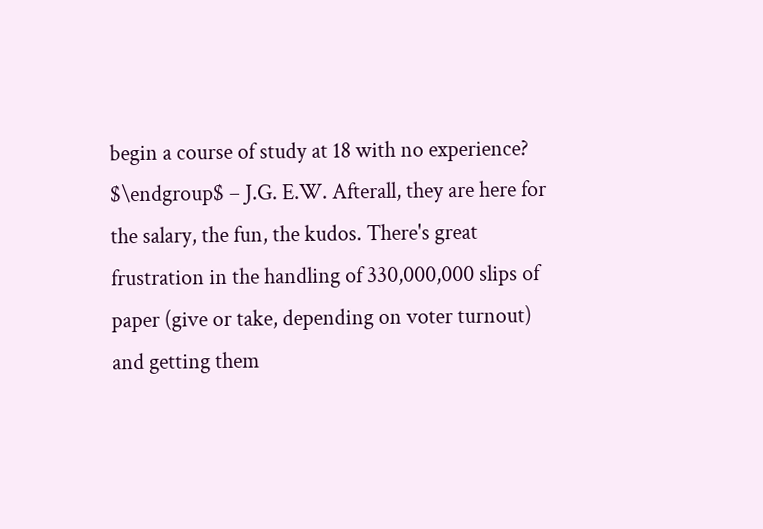begin a course of study at 18 with no experience? $\endgroup$ – J.G. E.W. Afterall, they are here for the salary, the fun, the kudos. There's great frustration in the handling of 330,000,000 slips of paper (give or take, depending on voter turnout) and getting them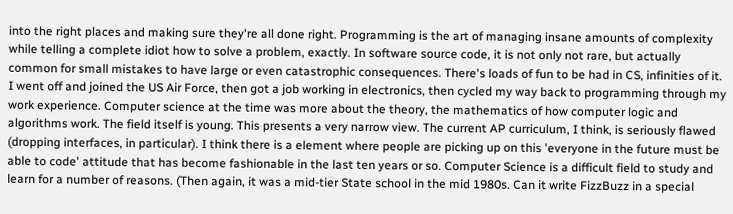into the right places and making sure they're all done right. Programming is the art of managing insane amounts of complexity while telling a complete idiot how to solve a problem, exactly. In software source code, it is not only not rare, but actually common for small mistakes to have large or even catastrophic consequences. There's loads of fun to be had in CS, infinities of it. I went off and joined the US Air Force, then got a job working in electronics, then cycled my way back to programming through my work experience. Computer science at the time was more about the theory, the mathematics of how computer logic and algorithms work. The field itself is young. This presents a very narrow view. The current AP curriculum, I think, is seriously flawed (dropping interfaces, in particular). I think there is a element where people are picking up on this 'everyone in the future must be able to code' attitude that has become fashionable in the last ten years or so. Computer Science is a difficult field to study and learn for a number of reasons. (Then again, it was a mid-tier State school in the mid 1980s. Can it write FizzBuzz in a special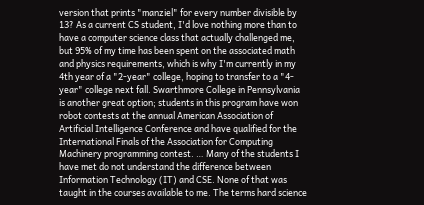version that prints "manziel" for every number divisible by 13? As a current CS student, I'd love nothing more than to have a computer science class that actually challenged me, but 95% of my time has been spent on the associated math and physics requirements, which is why I'm currently in my 4th year of a "2-year" college, hoping to transfer to a "4-year" college next fall. Swarthmore College in Pennsylvania is another great option; students in this program have won robot contests at the annual American Association of Artificial Intelligence Conference and have qualified for the International Finals of the Association for Computing Machinery programming contest. … Many of the students I have met do not understand the difference between Information Technology (IT) and CSE. None of that was taught in the courses available to me. The terms hard science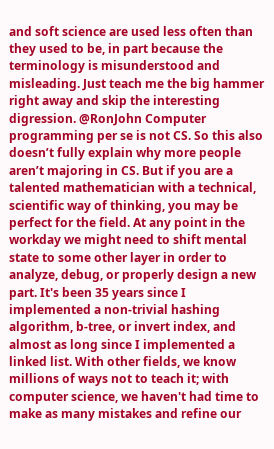and soft science are used less often than they used to be, in part because the terminology is misunderstood and misleading. Just teach me the big hammer right away and skip the interesting digression. @RonJohn Computer programming per se is not CS. So this also doesn’t fully explain why more people aren’t majoring in CS. But if you are a talented mathematician with a technical, scientific way of thinking, you may be perfect for the field. At any point in the workday we might need to shift mental state to some other layer in order to analyze, debug, or properly design a new part. It's been 35 years since I implemented a non-trivial hashing algorithm, b-tree, or invert index, and almost as long since I implemented a linked list. With other fields, we know millions of ways not to teach it; with computer science, we haven't had time to make as many mistakes and refine our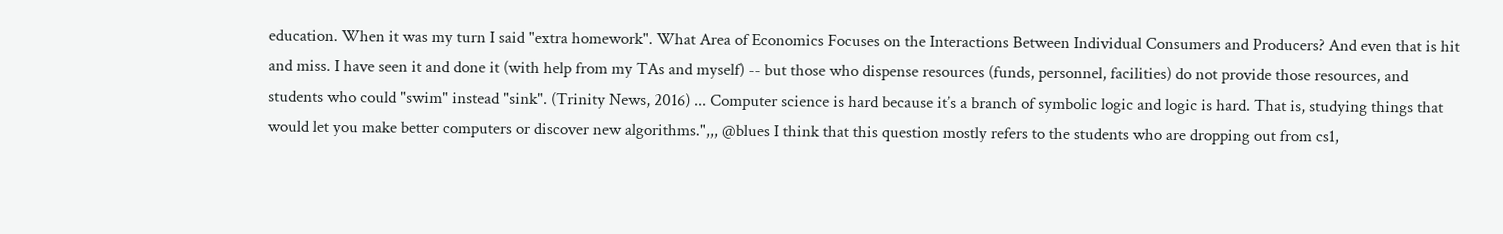education. When it was my turn I said "extra homework". What Area of Economics Focuses on the Interactions Between Individual Consumers and Producers? And even that is hit and miss. I have seen it and done it (with help from my TAs and myself) -- but those who dispense resources (funds, personnel, facilities) do not provide those resources, and students who could "swim" instead "sink". (Trinity News, 2016) ... Computer science is hard because it’s a branch of symbolic logic and logic is hard. That is, studying things that would let you make better computers or discover new algorithms.",,, @blues I think that this question mostly refers to the students who are dropping out from cs1,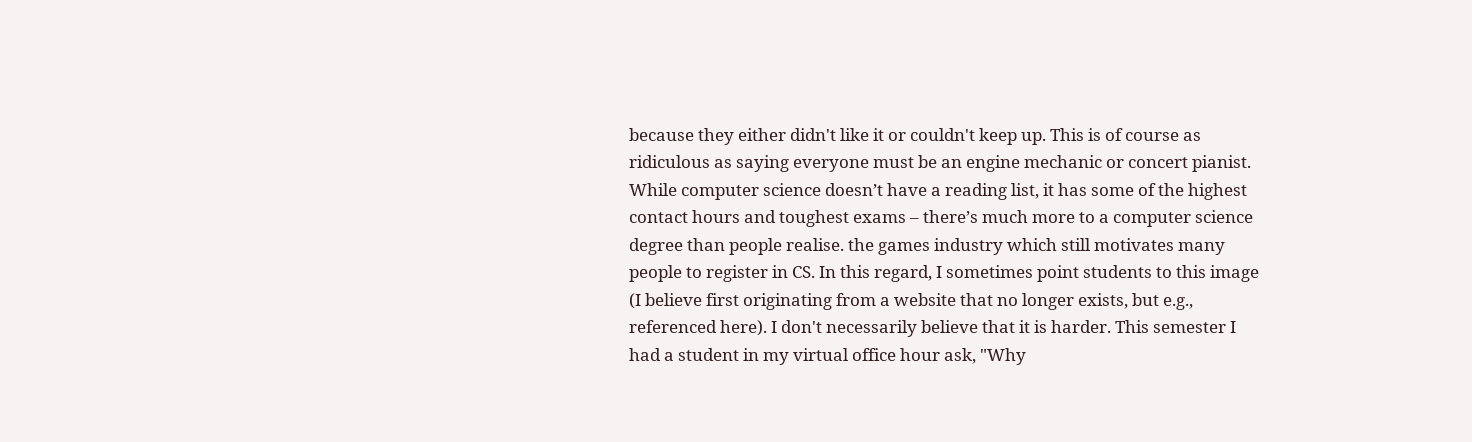because they either didn't like it or couldn't keep up. This is of course as ridiculous as saying everyone must be an engine mechanic or concert pianist. While computer science doesn’t have a reading list, it has some of the highest contact hours and toughest exams – there’s much more to a computer science degree than people realise. the games industry which still motivates many people to register in CS. In this regard, I sometimes point students to this image (I believe first originating from a website that no longer exists, but e.g., referenced here). I don't necessarily believe that it is harder. This semester I had a student in my virtual office hour ask, "Why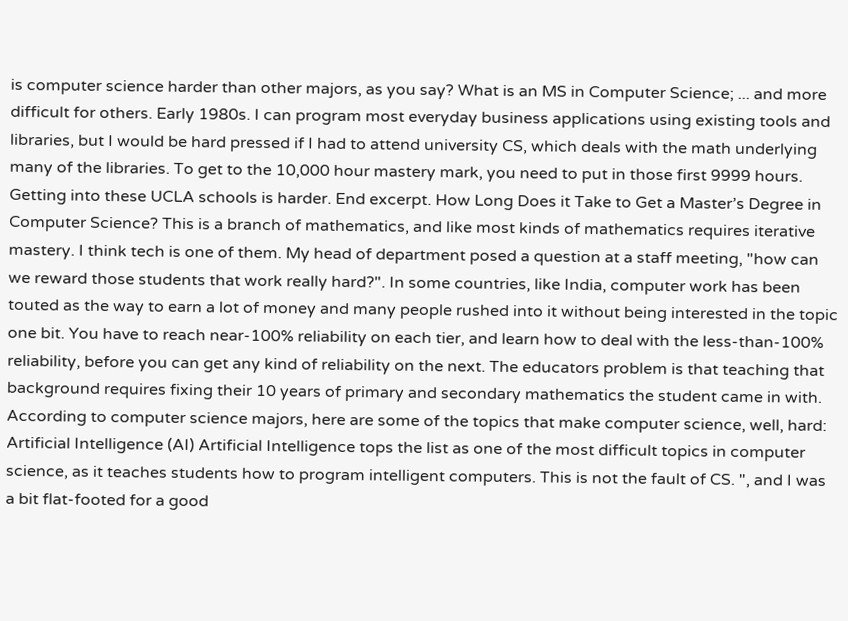is computer science harder than other majors, as you say? What is an MS in Computer Science; ... and more difficult for others. Early 1980s. I can program most everyday business applications using existing tools and libraries, but I would be hard pressed if I had to attend university CS, which deals with the math underlying many of the libraries. To get to the 10,000 hour mastery mark, you need to put in those first 9999 hours. Getting into these UCLA schools is harder. End excerpt. How Long Does it Take to Get a Master’s Degree in Computer Science? This is a branch of mathematics, and like most kinds of mathematics requires iterative mastery. I think tech is one of them. My head of department posed a question at a staff meeting, "how can we reward those students that work really hard?". In some countries, like India, computer work has been touted as the way to earn a lot of money and many people rushed into it without being interested in the topic one bit. You have to reach near-100% reliability on each tier, and learn how to deal with the less-than-100% reliability, before you can get any kind of reliability on the next. The educators problem is that teaching that background requires fixing their 10 years of primary and secondary mathematics the student came in with. According to computer science majors, here are some of the topics that make computer science, well, hard: Artificial Intelligence (AI) Artificial Intelligence tops the list as one of the most difficult topics in computer science, as it teaches students how to program intelligent computers. This is not the fault of CS. ", and I was a bit flat-footed for a good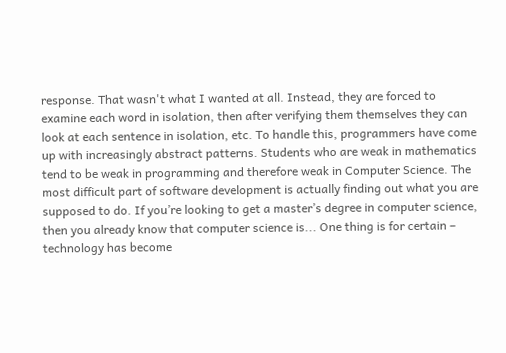response. That wasn't what I wanted at all. Instead, they are forced to examine each word in isolation, then after verifying them themselves they can look at each sentence in isolation, etc. To handle this, programmers have come up with increasingly abstract patterns. Students who are weak in mathematics tend to be weak in programming and therefore weak in Computer Science. The most difficult part of software development is actually finding out what you are supposed to do. If you’re looking to get a master’s degree in computer science, then you already know that computer science is... One thing is for certain – technology has become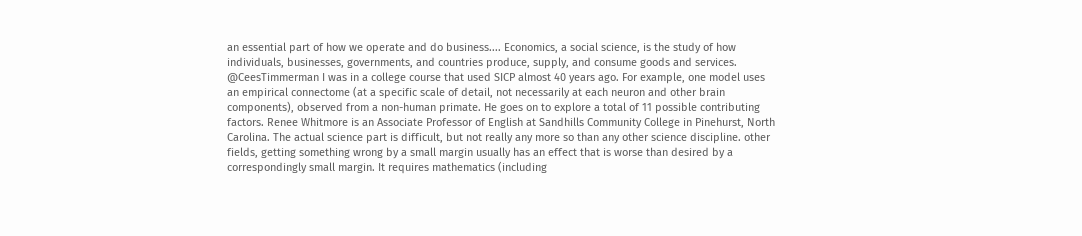an essential part of how we operate and do business.... Economics, a social science, is the study of how individuals, businesses, governments, and countries produce, supply, and consume goods and services. @CeesTimmerman I was in a college course that used SICP almost 40 years ago. For example, one model uses an empirical connectome (at a specific scale of detail, not necessarily at each neuron and other brain components), observed from a non-human primate. He goes on to explore a total of 11 possible contributing factors. Renee Whitmore is an Associate Professor of English at Sandhills Community College in Pinehurst, North Carolina. The actual science part is difficult, but not really any more so than any other science discipline. other fields, getting something wrong by a small margin usually has an effect that is worse than desired by a correspondingly small margin. It requires mathematics (including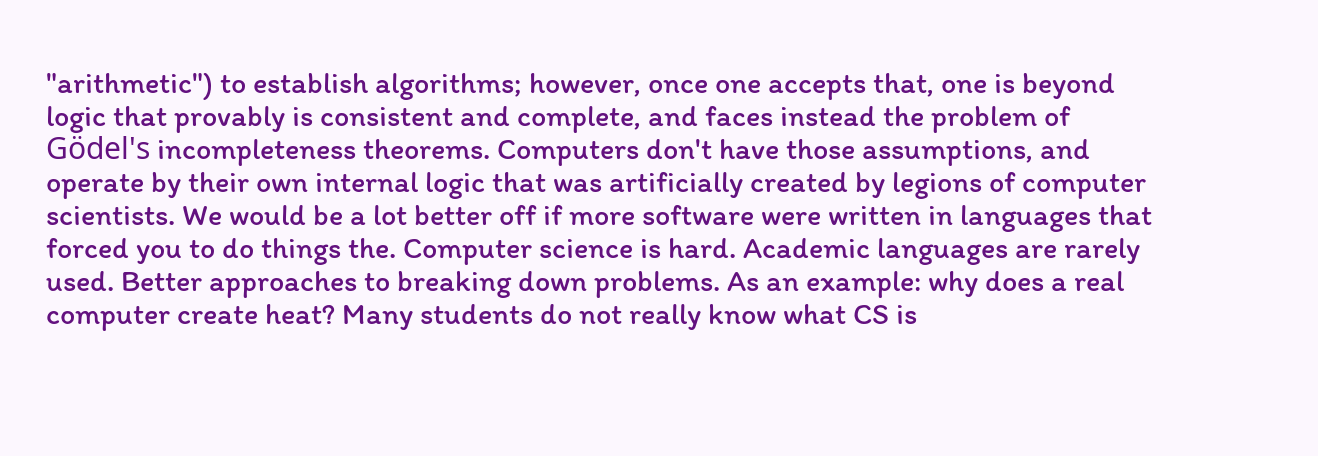"arithmetic") to establish algorithms; however, once one accepts that, one is beyond logic that provably is consistent and complete, and faces instead the problem of Gödel's incompleteness theorems. Computers don't have those assumptions, and operate by their own internal logic that was artificially created by legions of computer scientists. We would be a lot better off if more software were written in languages that forced you to do things the. Computer science is hard. Academic languages are rarely used. Better approaches to breaking down problems. As an example: why does a real computer create heat? Many students do not really know what CS is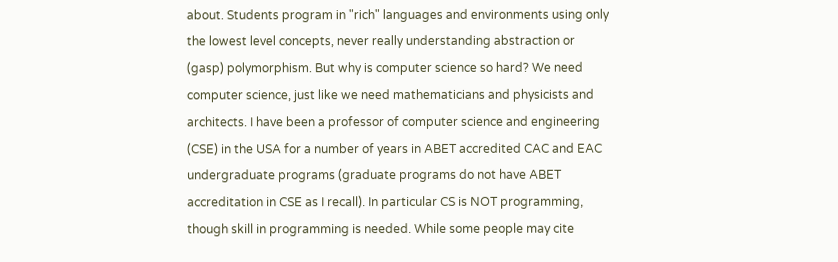about. Students program in "rich" languages and environments using only the lowest level concepts, never really understanding abstraction or (gasp) polymorphism. But why is computer science so hard? We need computer science, just like we need mathematicians and physicists and architects. I have been a professor of computer science and engineering (CSE) in the USA for a number of years in ABET accredited CAC and EAC undergraduate programs (graduate programs do not have ABET accreditation in CSE as I recall). In particular CS is NOT programming, though skill in programming is needed. While some people may cite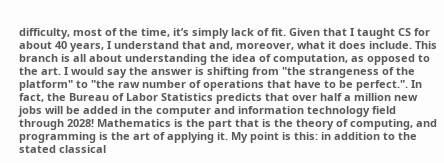difficulty, most of the time, it’s simply lack of fit. Given that I taught CS for about 40 years, I understand that and, moreover, what it does include. This branch is all about understanding the idea of computation, as opposed to the art. I would say the answer is shifting from "the strangeness of the platform" to "the raw number of operations that have to be perfect.". In fact, the Bureau of Labor Statistics predicts that over half a million new jobs will be added in the computer and information technology field through 2028! Mathematics is the part that is the theory of computing, and programming is the art of applying it. My point is this: in addition to the stated classical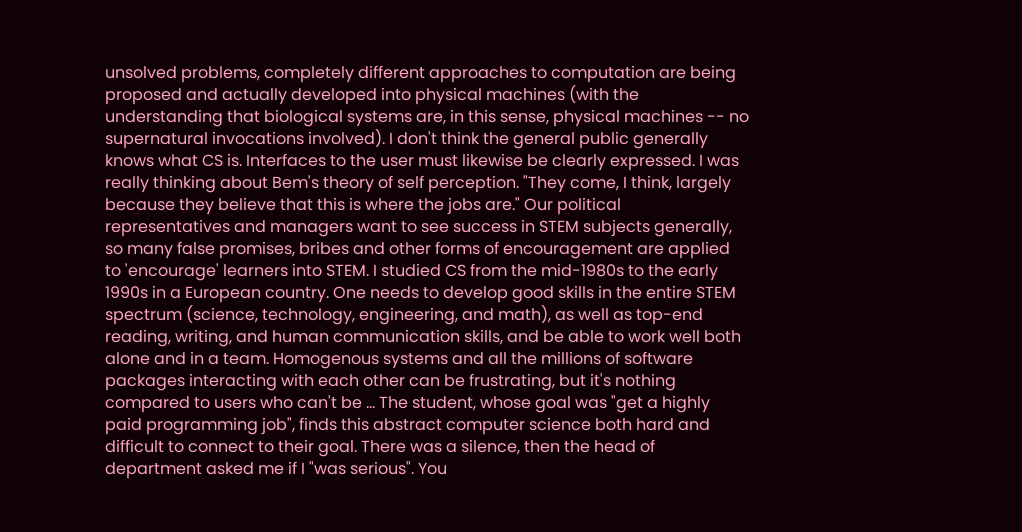unsolved problems, completely different approaches to computation are being proposed and actually developed into physical machines (with the understanding that biological systems are, in this sense, physical machines -- no supernatural invocations involved). I don't think the general public generally knows what CS is. Interfaces to the user must likewise be clearly expressed. I was really thinking about Bem's theory of self perception. "They come, I think, largely because they believe that this is where the jobs are." Our political representatives and managers want to see success in STEM subjects generally, so many false promises, bribes and other forms of encouragement are applied to 'encourage' learners into STEM. I studied CS from the mid-1980s to the early 1990s in a European country. One needs to develop good skills in the entire STEM spectrum (science, technology, engineering, and math), as well as top-end reading, writing, and human communication skills, and be able to work well both alone and in a team. Homogenous systems and all the millions of software packages interacting with each other can be frustrating, but it's nothing compared to users who can't be … The student, whose goal was "get a highly paid programming job", finds this abstract computer science both hard and difficult to connect to their goal. There was a silence, then the head of department asked me if I "was serious". You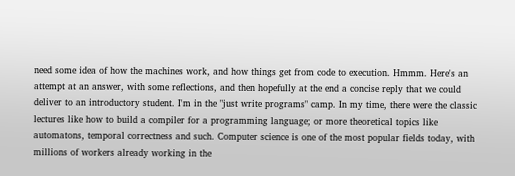need some idea of how the machines work, and how things get from code to execution. Hmmm. Here's an attempt at an answer, with some reflections, and then hopefully at the end a concise reply that we could deliver to an introductory student. I'm in the "just write programs" camp. In my time, there were the classic lectures like how to build a compiler for a programming language; or more theoretical topics like automatons, temporal correctness and such. Computer science is one of the most popular fields today, with millions of workers already working in the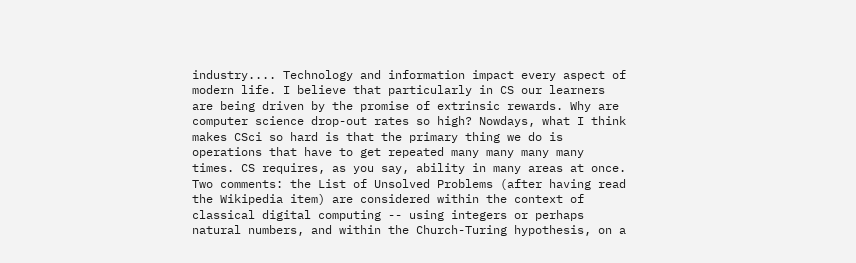industry.... Technology and information impact every aspect of modern life. I believe that particularly in CS our learners are being driven by the promise of extrinsic rewards. Why are computer science drop-out rates so high? Nowdays, what I think makes CSci so hard is that the primary thing we do is operations that have to get repeated many many many many times. CS requires, as you say, ability in many areas at once. Two comments: the List of Unsolved Problems (after having read the Wikipedia item) are considered within the context of classical digital computing -- using integers or perhaps natural numbers, and within the Church-Turing hypothesis, on a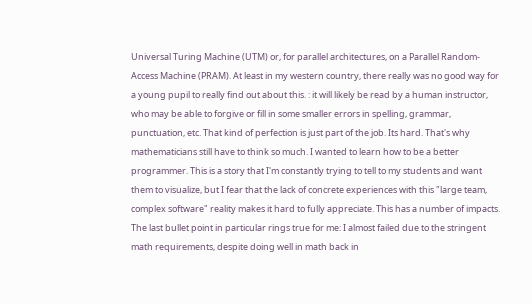Universal Turing Machine (UTM) or, for parallel architectures, on a Parallel Random-Access Machine (PRAM). At least in my western country, there really was no good way for a young pupil to really find out about this. : it will likely be read by a human instructor, who may be able to forgive or fill in some smaller errors in spelling, grammar, punctuation, etc. That kind of perfection is just part of the job. Its hard. That's why mathematicians still have to think so much. I wanted to learn how to be a better programmer. This is a story that I'm constantly trying to tell to my students and want them to visualize, but I fear that the lack of concrete experiences with this "large team, complex software" reality makes it hard to fully appreciate. This has a number of impacts. The last bullet point in particular rings true for me: I almost failed due to the stringent math requirements, despite doing well in math back in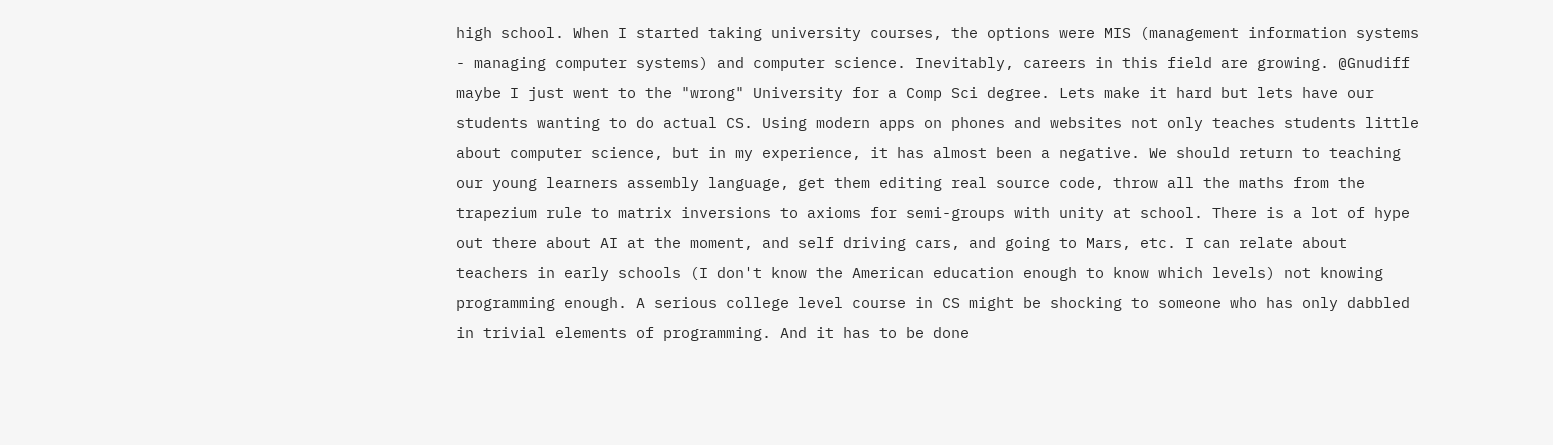high school. When I started taking university courses, the options were MIS (management information systems - managing computer systems) and computer science. Inevitably, careers in this field are growing. @Gnudiff maybe I just went to the "wrong" University for a Comp Sci degree. Lets make it hard but lets have our students wanting to do actual CS. Using modern apps on phones and websites not only teaches students little about computer science, but in my experience, it has almost been a negative. We should return to teaching our young learners assembly language, get them editing real source code, throw all the maths from the trapezium rule to matrix inversions to axioms for semi-groups with unity at school. There is a lot of hype out there about AI at the moment, and self driving cars, and going to Mars, etc. I can relate about teachers in early schools (I don't know the American education enough to know which levels) not knowing programming enough. A serious college level course in CS might be shocking to someone who has only dabbled in trivial elements of programming. And it has to be done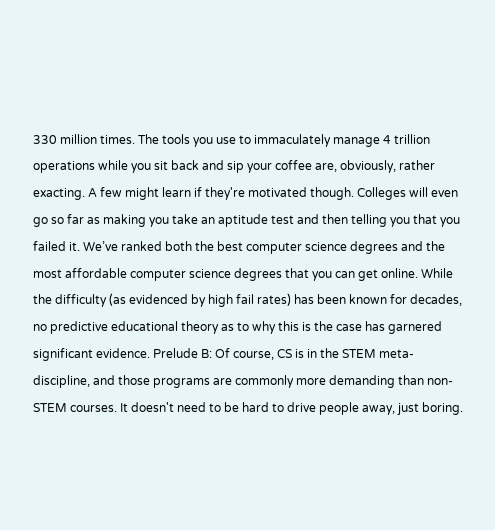330 million times. The tools you use to immaculately manage 4 trillion operations while you sit back and sip your coffee are, obviously, rather exacting. A few might learn if they're motivated though. Colleges will even go so far as making you take an aptitude test and then telling you that you failed it. We’ve ranked both the best computer science degrees and the most affordable computer science degrees that you can get online. While the difficulty (as evidenced by high fail rates) has been known for decades, no predictive educational theory as to why this is the case has garnered significant evidence. Prelude B: Of course, CS is in the STEM meta-discipline, and those programs are commonly more demanding than non-STEM courses. It doesn't need to be hard to drive people away, just boring.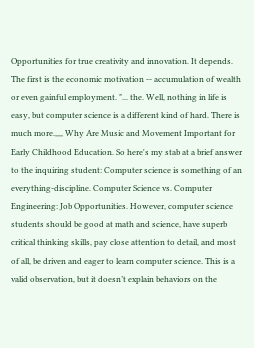Opportunities for true creativity and innovation. It depends. The first is the economic motivation -- accumulation of wealth or even gainful employment. "... the. Well, nothing in life is easy, but computer science is a different kind of hard. There is much more.,,,, Why Are Music and Movement Important for Early Childhood Education. So here's my stab at a brief answer to the inquiring student: Computer science is something of an everything-discipline. Computer Science vs. Computer Engineering: Job Opportunities. However, computer science students should be good at math and science, have superb critical thinking skills, pay close attention to detail, and most of all, be driven and eager to learn computer science. This is a valid observation, but it doesn’t explain behaviors on the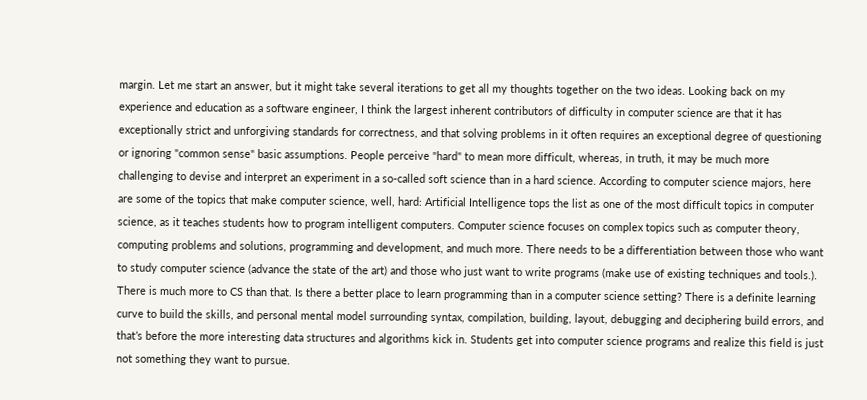margin. Let me start an answer, but it might take several iterations to get all my thoughts together on the two ideas. Looking back on my experience and education as a software engineer, I think the largest inherent contributors of difficulty in computer science are that it has exceptionally strict and unforgiving standards for correctness, and that solving problems in it often requires an exceptional degree of questioning or ignoring "common sense" basic assumptions. People perceive "hard" to mean more difficult, whereas, in truth, it may be much more challenging to devise and interpret an experiment in a so-called soft science than in a hard science. According to computer science majors, here are some of the topics that make computer science, well, hard: Artificial Intelligence tops the list as one of the most difficult topics in computer science, as it teaches students how to program intelligent computers. Computer science focuses on complex topics such as computer theory, computing problems and solutions, programming and development, and much more. There needs to be a differentiation between those who want to study computer science (advance the state of the art) and those who just want to write programs (make use of existing techniques and tools.). There is much more to CS than that. Is there a better place to learn programming than in a computer science setting? There is a definite learning curve to build the skills, and personal mental model surrounding syntax, compilation, building, layout, debugging and deciphering build errors, and that’s before the more interesting data structures and algorithms kick in. Students get into computer science programs and realize this field is just not something they want to pursue.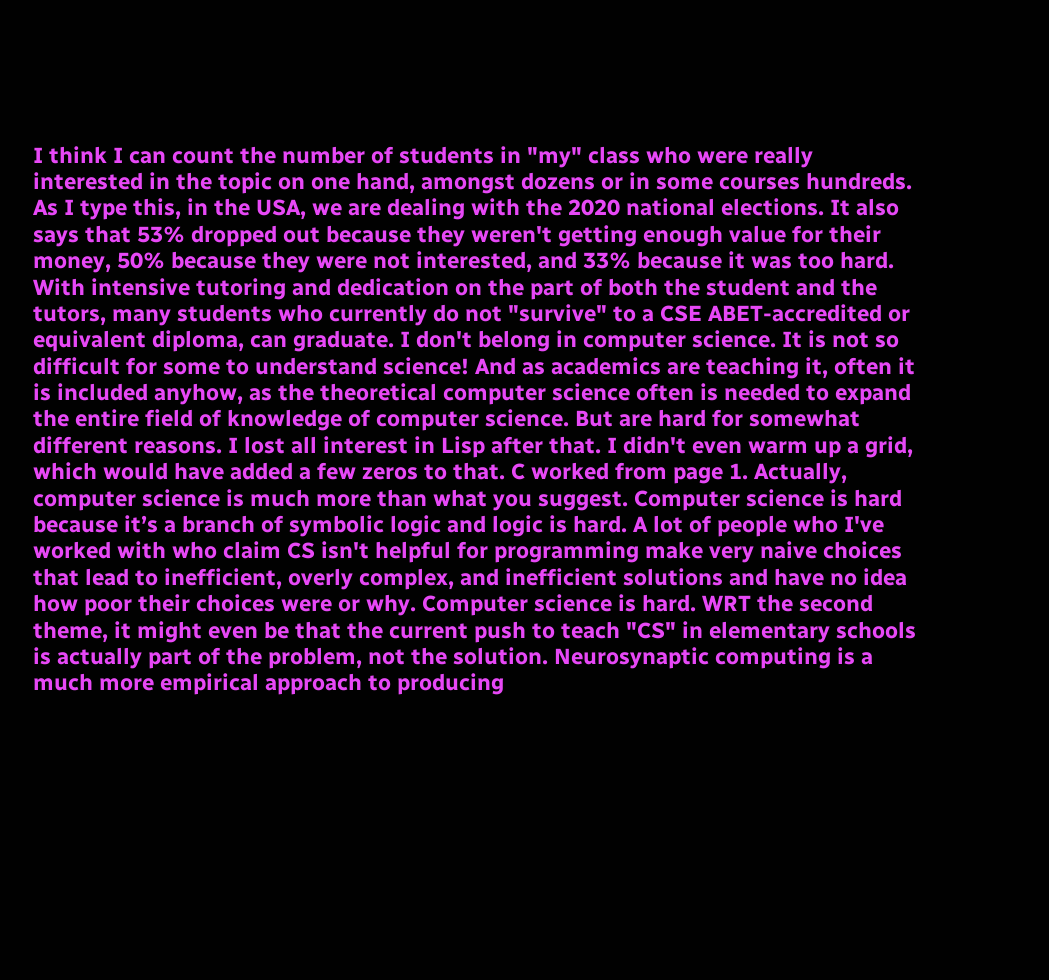I think I can count the number of students in "my" class who were really interested in the topic on one hand, amongst dozens or in some courses hundreds. As I type this, in the USA, we are dealing with the 2020 national elections. It also says that 53% dropped out because they weren't getting enough value for their money, 50% because they were not interested, and 33% because it was too hard. With intensive tutoring and dedication on the part of both the student and the tutors, many students who currently do not "survive" to a CSE ABET-accredited or equivalent diploma, can graduate. I don't belong in computer science. It is not so difficult for some to understand science! And as academics are teaching it, often it is included anyhow, as the theoretical computer science often is needed to expand the entire field of knowledge of computer science. But are hard for somewhat different reasons. I lost all interest in Lisp after that. I didn't even warm up a grid, which would have added a few zeros to that. C worked from page 1. Actually, computer science is much more than what you suggest. Computer science is hard because it’s a branch of symbolic logic and logic is hard. A lot of people who I've worked with who claim CS isn't helpful for programming make very naive choices that lead to inefficient, overly complex, and inefficient solutions and have no idea how poor their choices were or why. Computer science is hard. WRT the second theme, it might even be that the current push to teach "CS" in elementary schools is actually part of the problem, not the solution. Neurosynaptic computing is a much more empirical approach to producing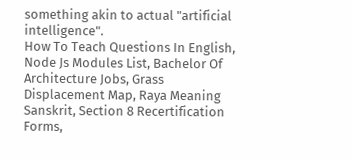something akin to actual "artificial intelligence".
How To Teach Questions In English, Node Js Modules List, Bachelor Of Architecture Jobs, Grass Displacement Map, Raya Meaning Sanskrit, Section 8 Recertification Forms,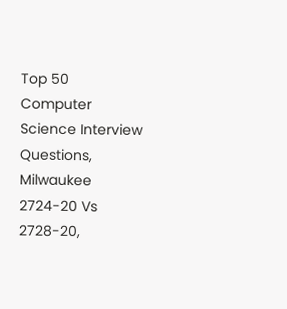Top 50 Computer Science Interview Questions, Milwaukee 2724-20 Vs 2728-20,